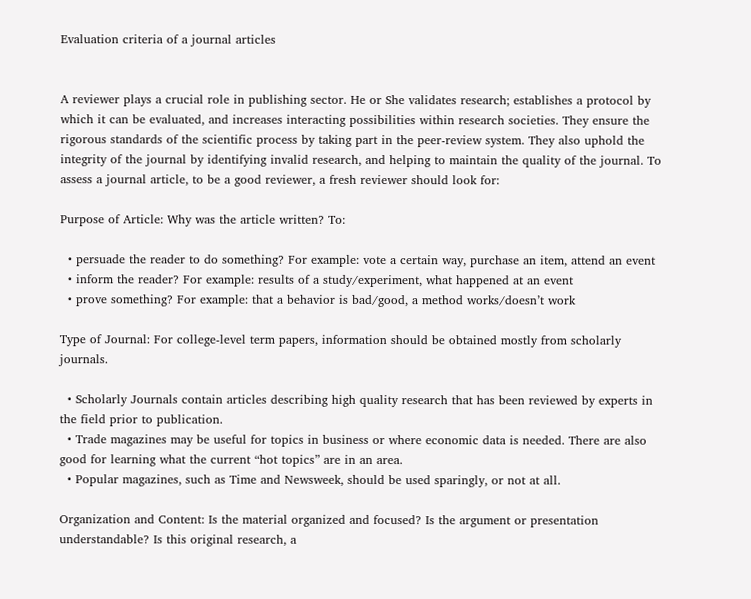Evaluation criteria of a journal articles


A reviewer plays a crucial role in publishing sector. He or She validates research; establishes a protocol by which it can be evaluated, and increases interacting possibilities within research societies. They ensure the rigorous standards of the scientific process by taking part in the peer-review system. They also uphold the integrity of the journal by identifying invalid research, and helping to maintain the quality of the journal. To assess a journal article, to be a good reviewer, a fresh reviewer should look for:

Purpose of Article: Why was the article written? To:

  • persuade the reader to do something? For example: vote a certain way, purchase an item, attend an event
  • inform the reader? For example: results of a study/experiment, what happened at an event
  • prove something? For example: that a behavior is bad/good, a method works/doesn’t work

Type of Journal: For college-level term papers, information should be obtained mostly from scholarly journals.

  • Scholarly Journals contain articles describing high quality research that has been reviewed by experts in the field prior to publication.
  • Trade magazines may be useful for topics in business or where economic data is needed. There are also good for learning what the current “hot topics” are in an area.
  • Popular magazines, such as Time and Newsweek, should be used sparingly, or not at all.

Organization and Content: Is the material organized and focused? Is the argument or presentation understandable? Is this original research, a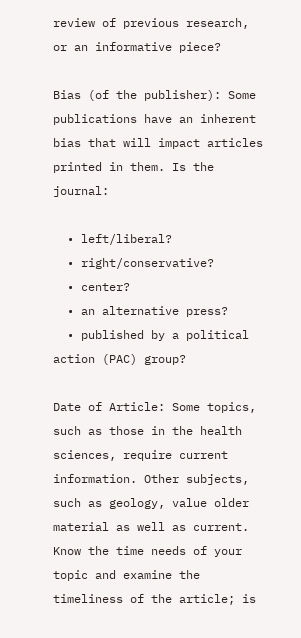review of previous research, or an informative piece?

Bias (of the publisher): Some publications have an inherent bias that will impact articles printed in them. Is the journal:

  • left/liberal?
  • right/conservative?
  • center?
  • an alternative press?
  • published by a political action (PAC) group?

Date of Article: Some topics, such as those in the health sciences, require current information. Other subjects, such as geology, value older material as well as current. Know the time needs of your topic and examine the timeliness of the article; is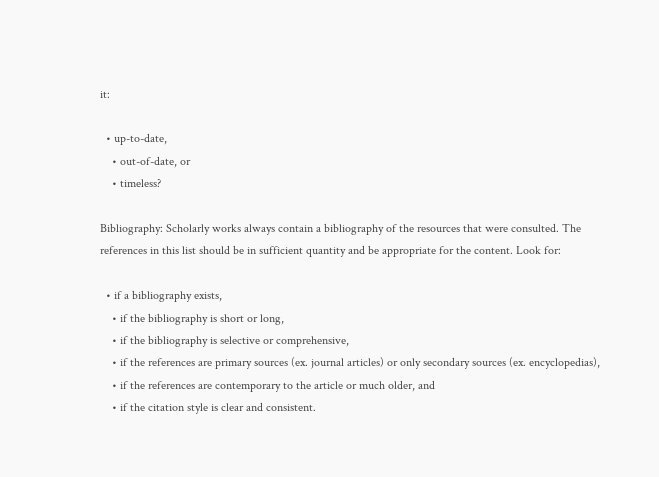it:

  • up-to-date,
    • out-of-date, or
    • timeless?

Bibliography: Scholarly works always contain a bibliography of the resources that were consulted. The references in this list should be in sufficient quantity and be appropriate for the content. Look for:

  • if a bibliography exists,
    • if the bibliography is short or long,
    • if the bibliography is selective or comprehensive,
    • if the references are primary sources (ex. journal articles) or only secondary sources (ex. encyclopedias),
    • if the references are contemporary to the article or much older, and
    • if the citation style is clear and consistent.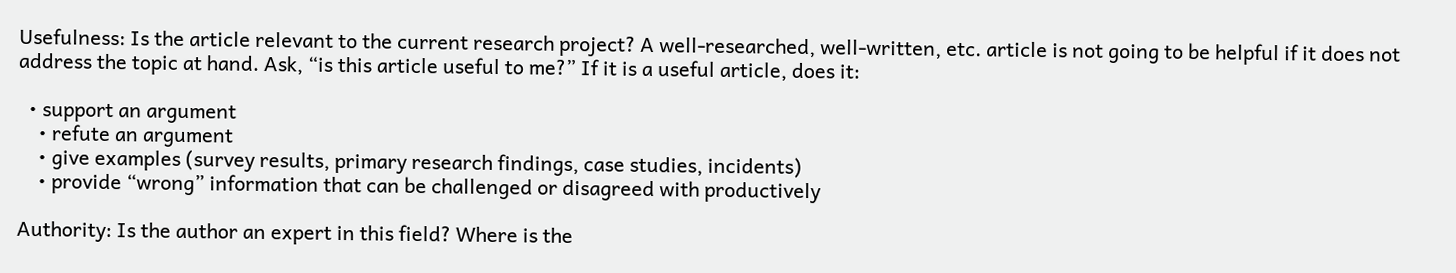Usefulness: Is the article relevant to the current research project? A well-researched, well-written, etc. article is not going to be helpful if it does not address the topic at hand. Ask, “is this article useful to me?” If it is a useful article, does it:

  • support an argument
    • refute an argument
    • give examples (survey results, primary research findings, case studies, incidents)
    • provide “wrong” information that can be challenged or disagreed with productively

Authority: Is the author an expert in this field? Where is the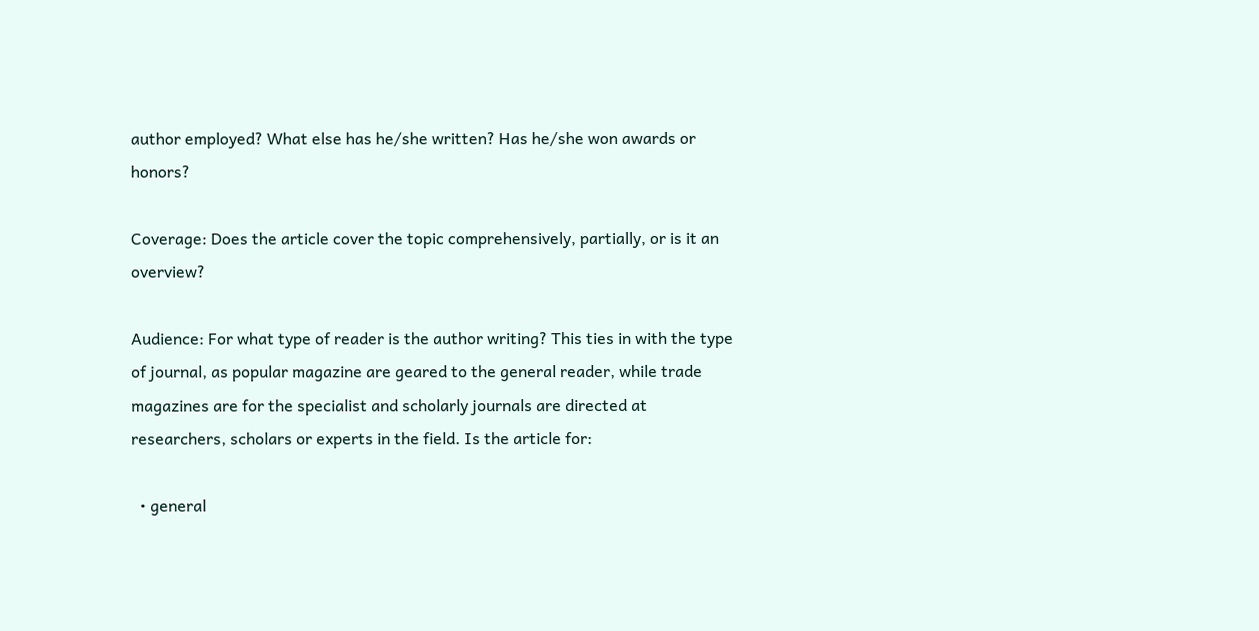author employed? What else has he/she written? Has he/she won awards or honors?

Coverage: Does the article cover the topic comprehensively, partially, or is it an overview?

Audience: For what type of reader is the author writing? This ties in with the type of journal, as popular magazine are geared to the general reader, while trade magazines are for the specialist and scholarly journals are directed at researchers, scholars or experts in the field. Is the article for:

  • general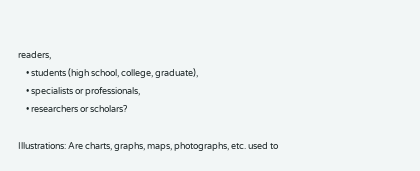readers,
    • students (high school, college, graduate),
    • specialists or professionals,
    • researchers or scholars?

Illustrations: Are charts, graphs, maps, photographs, etc. used to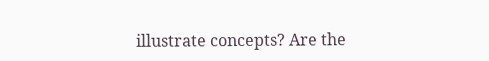illustrate concepts? Are the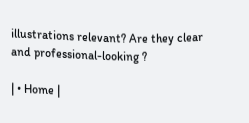illustrations relevant? Are they clear and professional-looking ?

| • Home |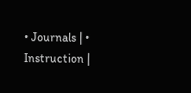• Journals | • Instruction |